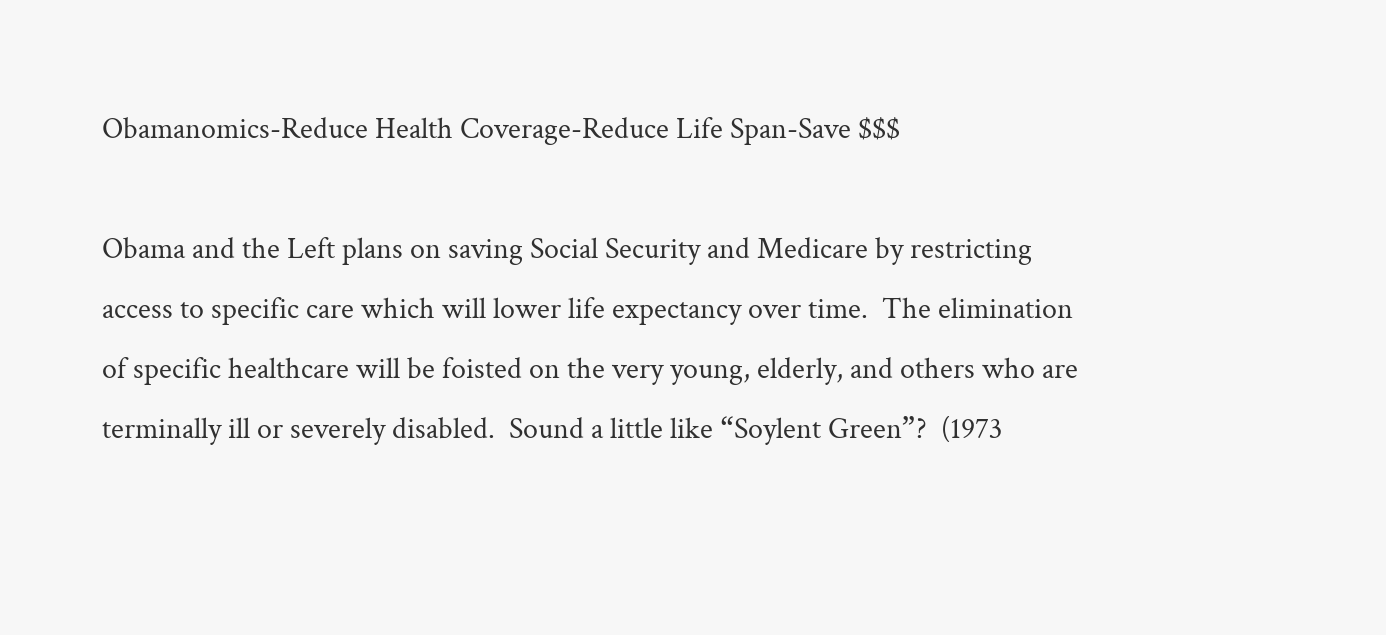Obamanomics-Reduce Health Coverage-Reduce Life Span-Save $$$

Obama and the Left plans on saving Social Security and Medicare by restricting access to specific care which will lower life expectancy over time.  The elimination of specific healthcare will be foisted on the very young, elderly, and others who are terminally ill or severely disabled.  Sound a little like “Soylent Green”?  (1973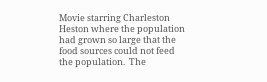Movie starring Charleston Heston where the population had grown so large that the food sources could not feed the population.  The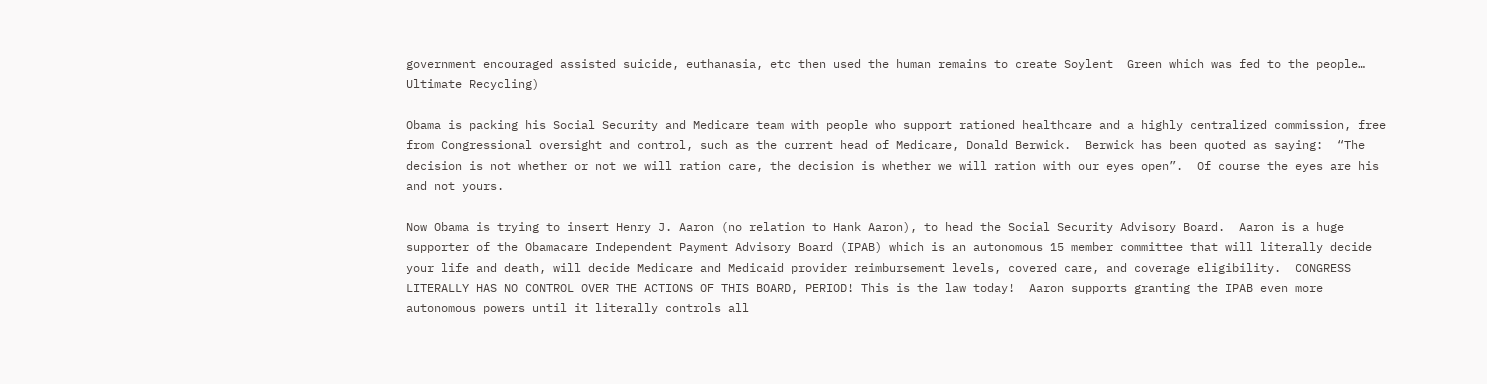government encouraged assisted suicide, euthanasia, etc then used the human remains to create Soylent  Green which was fed to the people…  Ultimate Recycling)

Obama is packing his Social Security and Medicare team with people who support rationed healthcare and a highly centralized commission, free from Congressional oversight and control, such as the current head of Medicare, Donald Berwick.  Berwick has been quoted as saying:  “The decision is not whether or not we will ration care, the decision is whether we will ration with our eyes open”.  Of course the eyes are his and not yours.

Now Obama is trying to insert Henry J. Aaron (no relation to Hank Aaron), to head the Social Security Advisory Board.  Aaron is a huge supporter of the Obamacare Independent Payment Advisory Board (IPAB) which is an autonomous 15 member committee that will literally decide your life and death, will decide Medicare and Medicaid provider reimbursement levels, covered care, and coverage eligibility.  CONGRESS LITERALLY HAS NO CONTROL OVER THE ACTIONS OF THIS BOARD, PERIOD! This is the law today!  Aaron supports granting the IPAB even more autonomous powers until it literally controls all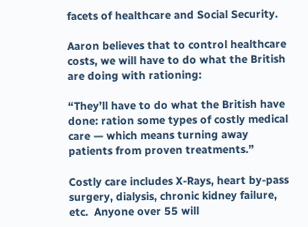facets of healthcare and Social Security.

Aaron believes that to control healthcare costs, we will have to do what the British are doing with rationing:

“They’ll have to do what the British have done: ration some types of costly medical care — which means turning away patients from proven treatments.”

Costly care includes X-Rays, heart by-pass surgery, dialysis, chronic kidney failure, etc.  Anyone over 55 will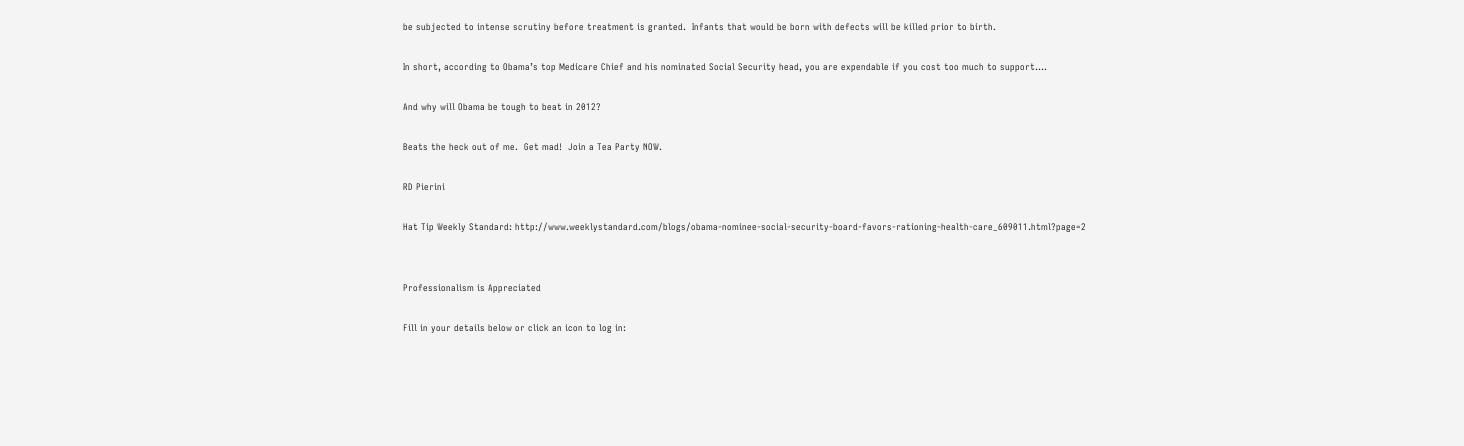be subjected to intense scrutiny before treatment is granted.  Infants that would be born with defects will be killed prior to birth.

In short, according to Obama’s top Medicare Chief and his nominated Social Security head, you are expendable if you cost too much to support….

And why will Obama be tough to beat in 2012?

Beats the heck out of me.  Get mad!  Join a Tea Party NOW.

RD Pierini

Hat Tip Weekly Standard: http://www.weeklystandard.com/blogs/obama-nominee-social-security-board-favors-rationing-health-care_609011.html?page=2


Professionalism is Appreciated

Fill in your details below or click an icon to log in: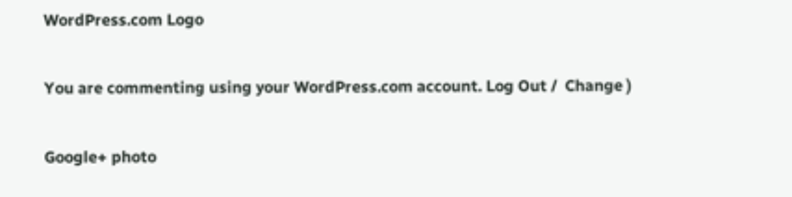WordPress.com Logo

You are commenting using your WordPress.com account. Log Out /  Change )

Google+ photo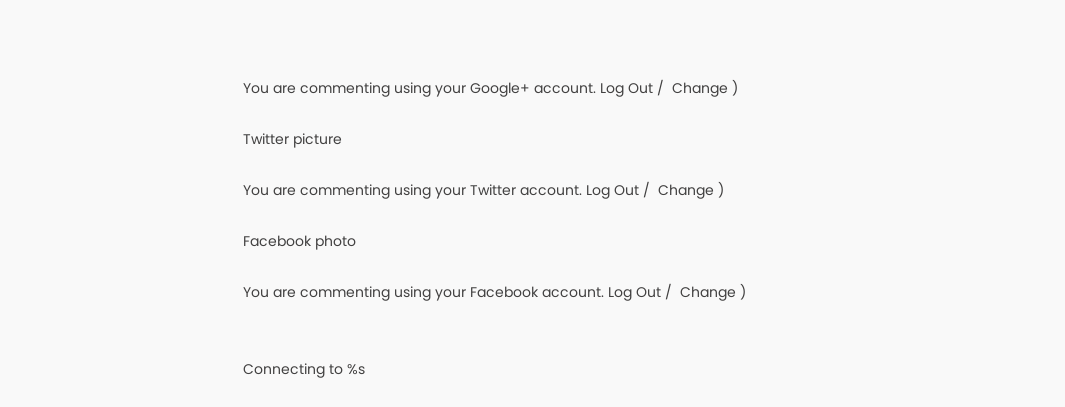You are commenting using your Google+ account. Log Out /  Change )

Twitter picture

You are commenting using your Twitter account. Log Out /  Change )

Facebook photo

You are commenting using your Facebook account. Log Out /  Change )


Connecting to %s